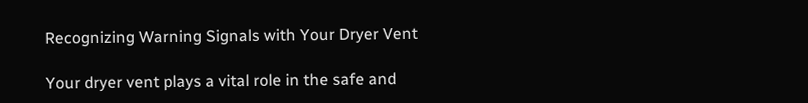Recognizing Warning Signals with Your Dryer Vent

Your dryer vent plays a vital role in the safe and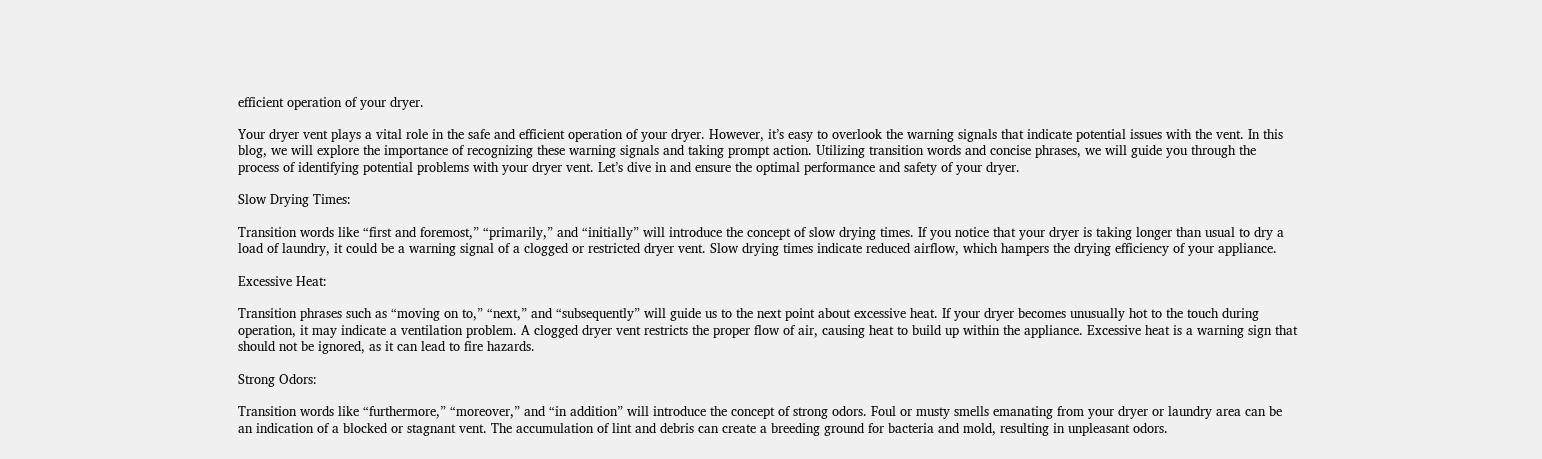efficient operation of your dryer.

Your dryer vent plays a vital role in the safe and efficient operation of your dryer. However, it’s easy to overlook the warning signals that indicate potential issues with the vent. In this blog, we will explore the importance of recognizing these warning signals and taking prompt action. Utilizing transition words and concise phrases, we will guide you through the process of identifying potential problems with your dryer vent. Let’s dive in and ensure the optimal performance and safety of your dryer.

Slow Drying Times:

Transition words like “first and foremost,” “primarily,” and “initially” will introduce the concept of slow drying times. If you notice that your dryer is taking longer than usual to dry a load of laundry, it could be a warning signal of a clogged or restricted dryer vent. Slow drying times indicate reduced airflow, which hampers the drying efficiency of your appliance.

Excessive Heat:

Transition phrases such as “moving on to,” “next,” and “subsequently” will guide us to the next point about excessive heat. If your dryer becomes unusually hot to the touch during operation, it may indicate a ventilation problem. A clogged dryer vent restricts the proper flow of air, causing heat to build up within the appliance. Excessive heat is a warning sign that should not be ignored, as it can lead to fire hazards.

Strong Odors:

Transition words like “furthermore,” “moreover,” and “in addition” will introduce the concept of strong odors. Foul or musty smells emanating from your dryer or laundry area can be an indication of a blocked or stagnant vent. The accumulation of lint and debris can create a breeding ground for bacteria and mold, resulting in unpleasant odors.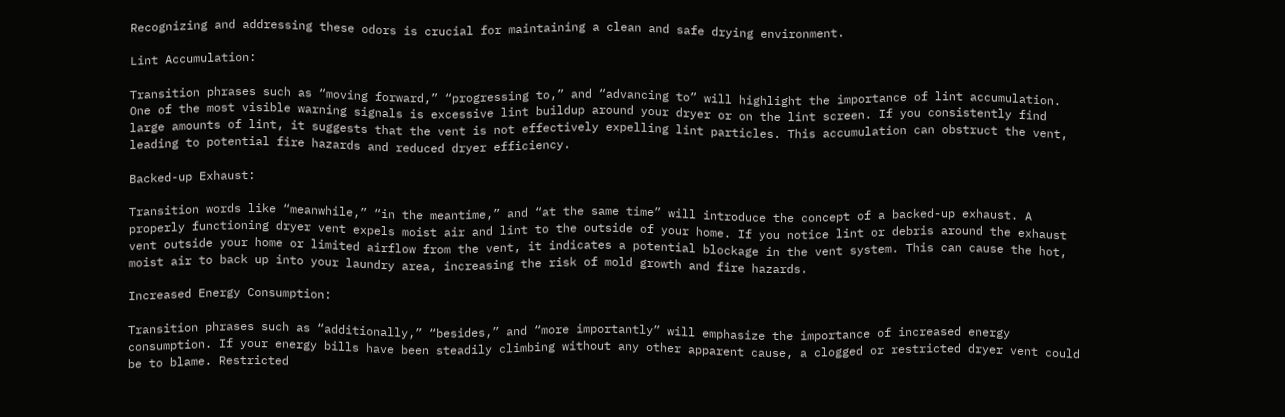Recognizing and addressing these odors is crucial for maintaining a clean and safe drying environment.

Lint Accumulation:

Transition phrases such as “moving forward,” “progressing to,” and “advancing to” will highlight the importance of lint accumulation. One of the most visible warning signals is excessive lint buildup around your dryer or on the lint screen. If you consistently find large amounts of lint, it suggests that the vent is not effectively expelling lint particles. This accumulation can obstruct the vent, leading to potential fire hazards and reduced dryer efficiency.

Backed-up Exhaust:

Transition words like “meanwhile,” “in the meantime,” and “at the same time” will introduce the concept of a backed-up exhaust. A properly functioning dryer vent expels moist air and lint to the outside of your home. If you notice lint or debris around the exhaust vent outside your home or limited airflow from the vent, it indicates a potential blockage in the vent system. This can cause the hot, moist air to back up into your laundry area, increasing the risk of mold growth and fire hazards.

Increased Energy Consumption:

Transition phrases such as “additionally,” “besides,” and “more importantly” will emphasize the importance of increased energy consumption. If your energy bills have been steadily climbing without any other apparent cause, a clogged or restricted dryer vent could be to blame. Restricted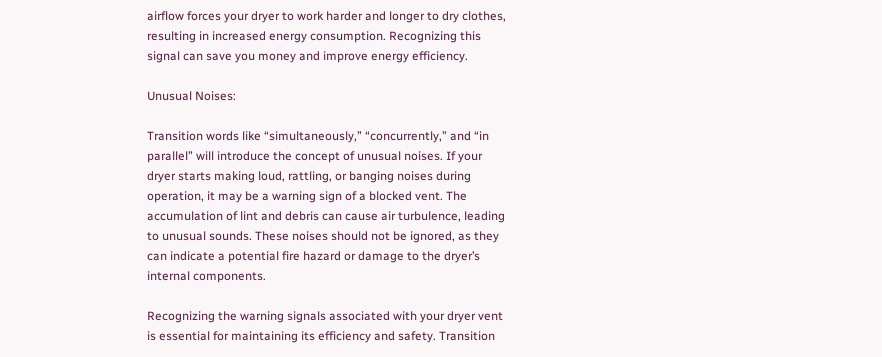airflow forces your dryer to work harder and longer to dry clothes, resulting in increased energy consumption. Recognizing this signal can save you money and improve energy efficiency.

Unusual Noises:

Transition words like “simultaneously,” “concurrently,” and “in parallel” will introduce the concept of unusual noises. If your dryer starts making loud, rattling, or banging noises during operation, it may be a warning sign of a blocked vent. The accumulation of lint and debris can cause air turbulence, leading to unusual sounds. These noises should not be ignored, as they can indicate a potential fire hazard or damage to the dryer’s internal components.

Recognizing the warning signals associated with your dryer vent is essential for maintaining its efficiency and safety. Transition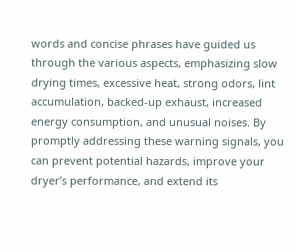words and concise phrases have guided us through the various aspects, emphasizing slow drying times, excessive heat, strong odors, lint accumulation, backed-up exhaust, increased energy consumption, and unusual noises. By promptly addressing these warning signals, you can prevent potential hazards, improve your dryer’s performance, and extend its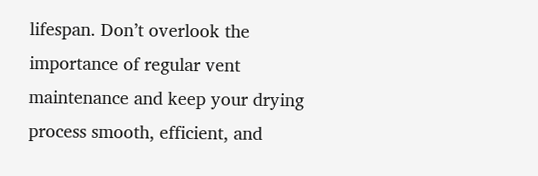lifespan. Don’t overlook the importance of regular vent maintenance and keep your drying process smooth, efficient, and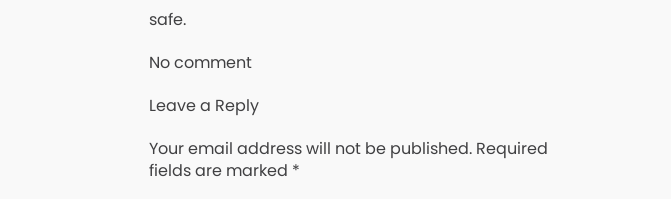safe.

No comment

Leave a Reply

Your email address will not be published. Required fields are marked *